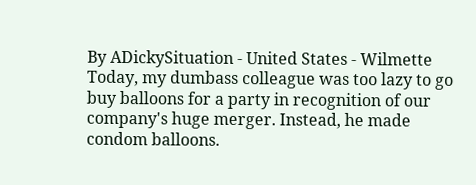By ADickySituation - United States - Wilmette
Today, my dumbass colleague was too lazy to go buy balloons for a party in recognition of our company's huge merger. Instead, he made condom balloons.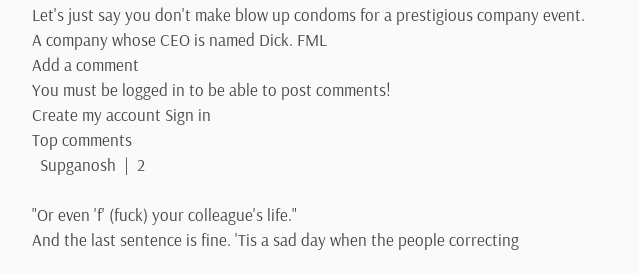Let's just say you don't make blow up condoms for a prestigious company event. A company whose CEO is named Dick. FML
Add a comment
You must be logged in to be able to post comments!
Create my account Sign in
Top comments
  Supganosh  |  2

"Or even 'f' (fuck) your colleague's life."
And the last sentence is fine. 'Tis a sad day when the people correcting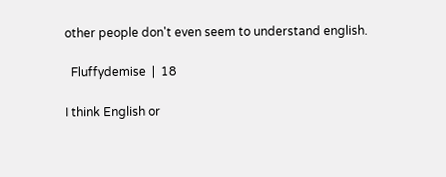other people don't even seem to understand english.

  Fluffydemise  |  18

I think English or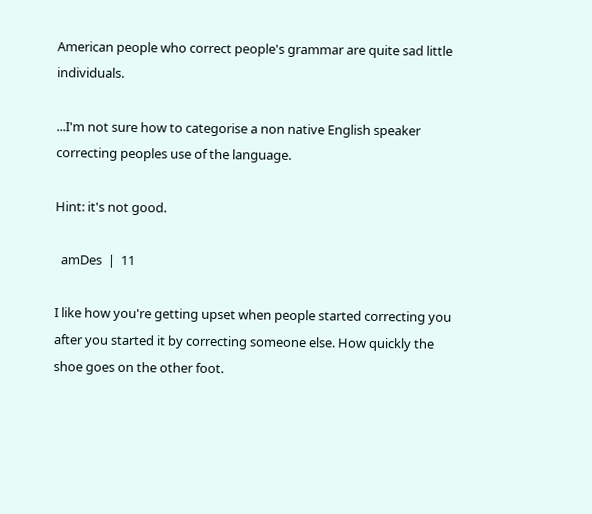American people who correct people's grammar are quite sad little individuals.

...I'm not sure how to categorise a non native English speaker correcting peoples use of the language.

Hint: it's not good.

  amDes  |  11

I like how you're getting upset when people started correcting you after you started it by correcting someone else. How quickly the shoe goes on the other foot.